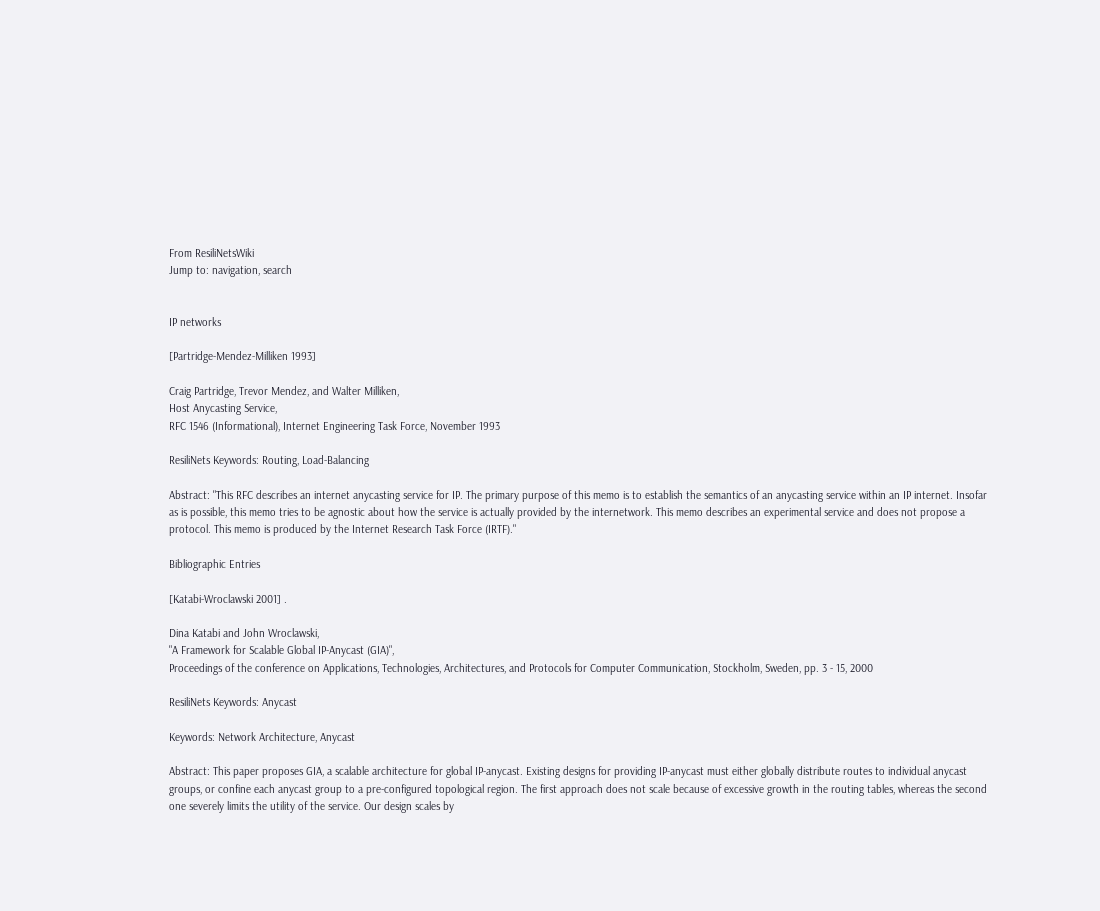From ResiliNetsWiki
Jump to: navigation, search


IP networks

[Partridge-Mendez-Milliken 1993]

Craig Partridge, Trevor Mendez, and Walter Milliken,
Host Anycasting Service,
RFC 1546 (Informational), Internet Engineering Task Force, November 1993

ResiliNets Keywords: Routing, Load-Balancing

Abstract: "This RFC describes an internet anycasting service for IP. The primary purpose of this memo is to establish the semantics of an anycasting service within an IP internet. Insofar as is possible, this memo tries to be agnostic about how the service is actually provided by the internetwork. This memo describes an experimental service and does not propose a protocol. This memo is produced by the Internet Research Task Force (IRTF)."

Bibliographic Entries

[Katabi-Wroclawski 2001] .

Dina Katabi and John Wroclawski,
"A Framework for Scalable Global IP-Anycast (GIA)",
Proceedings of the conference on Applications, Technologies, Architectures, and Protocols for Computer Communication, Stockholm, Sweden, pp. 3 - 15, 2000

ResiliNets Keywords: Anycast

Keywords: Network Architecture, Anycast

Abstract: This paper proposes GIA, a scalable architecture for global IP-anycast. Existing designs for providing IP-anycast must either globally distribute routes to individual anycast groups, or confine each anycast group to a pre-configured topological region. The first approach does not scale because of excessive growth in the routing tables, whereas the second one severely limits the utility of the service. Our design scales by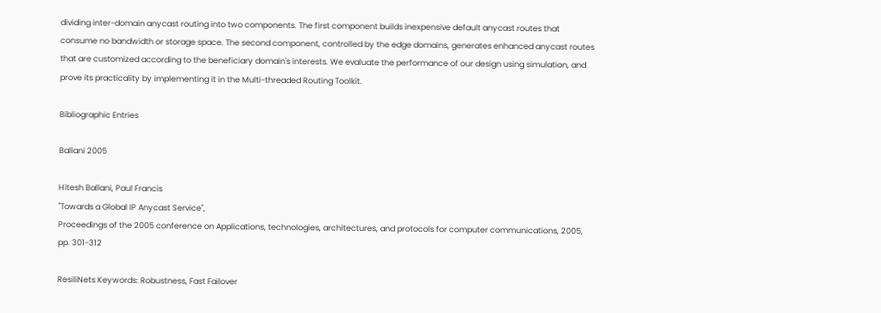dividing inter-domain anycast routing into two components. The first component builds inexpensive default anycast routes that consume no bandwidth or storage space. The second component, controlled by the edge domains, generates enhanced anycast routes that are customized according to the beneficiary domain's interests. We evaluate the performance of our design using simulation, and prove its practicality by implementing it in the Multi-threaded Routing Toolkit.

Bibliographic Entries

Ballani 2005

Hitesh Ballani, Paul Francis
"Towards a Global IP Anycast Service",
Proceedings of the 2005 conference on Applications, technologies, architectures, and protocols for computer communications, 2005, pp. 301-312

ResiliNets Keywords: Robustness, Fast Failover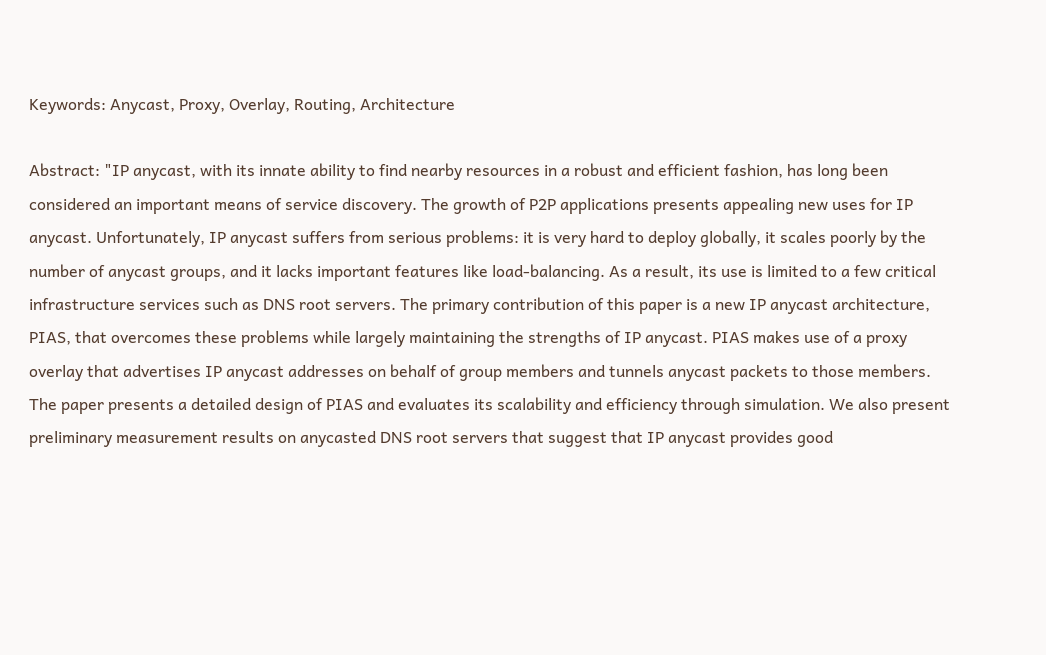Keywords: Anycast, Proxy, Overlay, Routing, Architecture

Abstract: "IP anycast, with its innate ability to find nearby resources in a robust and efficient fashion, has long been considered an important means of service discovery. The growth of P2P applications presents appealing new uses for IP anycast. Unfortunately, IP anycast suffers from serious problems: it is very hard to deploy globally, it scales poorly by the number of anycast groups, and it lacks important features like load-balancing. As a result, its use is limited to a few critical infrastructure services such as DNS root servers. The primary contribution of this paper is a new IP anycast architecture, PIAS, that overcomes these problems while largely maintaining the strengths of IP anycast. PIAS makes use of a proxy overlay that advertises IP anycast addresses on behalf of group members and tunnels anycast packets to those members. The paper presents a detailed design of PIAS and evaluates its scalability and efficiency through simulation. We also present preliminary measurement results on anycasted DNS root servers that suggest that IP anycast provides good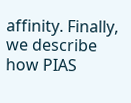affinity. Finally, we describe how PIAS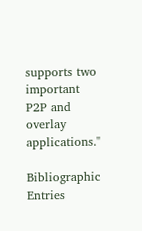supports two important P2P and overlay applications."

Bibliographic Entries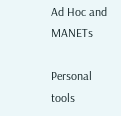Ad Hoc and MANETs

Personal tools